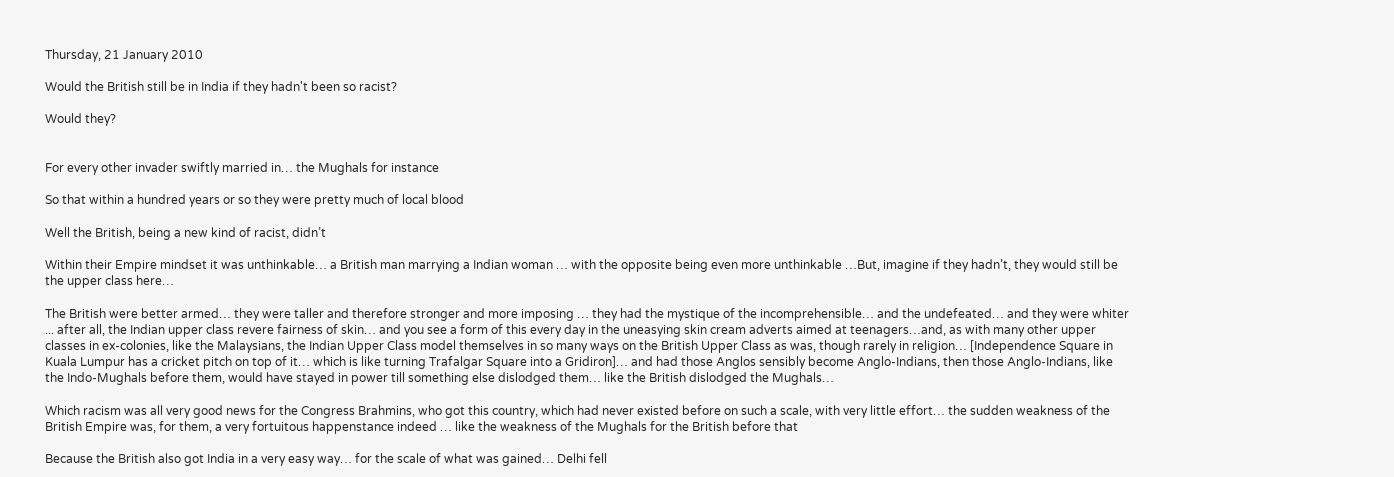Thursday, 21 January 2010

Would the British still be in India if they hadn't been so racist?

Would they?


For every other invader swiftly married in… the Mughals for instance

So that within a hundred years or so they were pretty much of local blood

Well the British, being a new kind of racist, didn’t

Within their Empire mindset it was unthinkable… a British man marrying a Indian woman … with the opposite being even more unthinkable …But, imagine if they hadn’t, they would still be the upper class here…

The British were better armed… they were taller and therefore stronger and more imposing … they had the mystique of the incomprehensible… and the undefeated… and they were whiter ... after all, the Indian upper class revere fairness of skin… and you see a form of this every day in the uneasying skin cream adverts aimed at teenagers…and, as with many other upper classes in ex-colonies, like the Malaysians, the Indian Upper Class model themselves in so many ways on the British Upper Class as was, though rarely in religion… [Independence Square in Kuala Lumpur has a cricket pitch on top of it… which is like turning Trafalgar Square into a Gridiron]… and had those Anglos sensibly become Anglo-Indians, then those Anglo-Indians, like the Indo-Mughals before them, would have stayed in power till something else dislodged them… like the British dislodged the Mughals…

Which racism was all very good news for the Congress Brahmins, who got this country, which had never existed before on such a scale, with very little effort… the sudden weakness of the British Empire was, for them, a very fortuitous happenstance indeed … like the weakness of the Mughals for the British before that

Because the British also got India in a very easy way… for the scale of what was gained… Delhi fell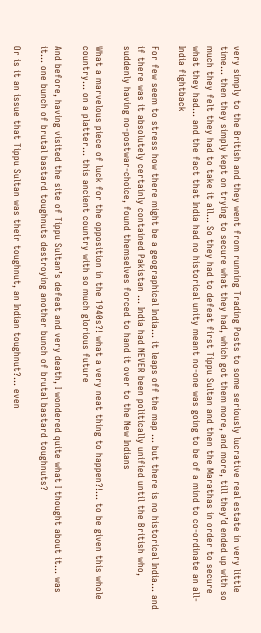very simply to the British and they went from running Trading Posts to some seriously lucrative real estate in very little time… then they simply kept on trying to secure what they had, which got them more, and more, till they’d ended up with so much they felt they had to take it all… So they had to defeat first Tippu Sultan and then the Marathas in order to secure what they had… and the fact that India had no historical unity meant no-one was going to be of a mind to co-ordinate an all-India fightback

For few seem to stress how there might be a geographical India… it leaps off the map … but there is no historical India… and if there was it absolutely certainly contained Pakistan … India had NEVER been politically unified until the British who, suddenly having no-postwar-choice, found themselves forced to hand it over to the New Indians

What a marvelous piece of luck for the opposition in the 1940s?! what a very neat thing to happen?!… to be given this whole country… on a platter… this ancient country with so much glorious future

And before, having visited the site of Tippu Sultan’s defeat and very death, I wondered quite what I thought about it… was it… one bunch of brutal bastard toughnuts destroying another bunch of brutal bastard toughnuts?

Or is it an issue that Tippu Sultan was their toughnut, an Indian toughnut?… even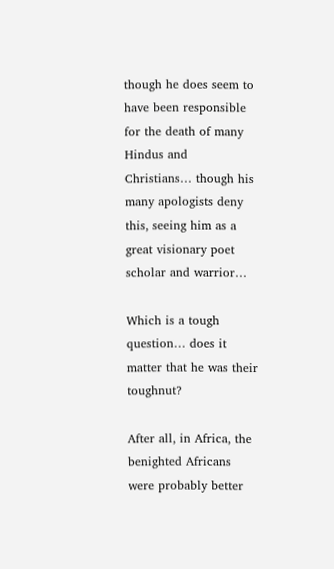though he does seem to have been responsible for the death of many Hindus and Christians… though his many apologists deny this, seeing him as a great visionary poet scholar and warrior…

Which is a tough question… does it matter that he was their toughnut?

After all, in Africa, the benighted Africans were probably better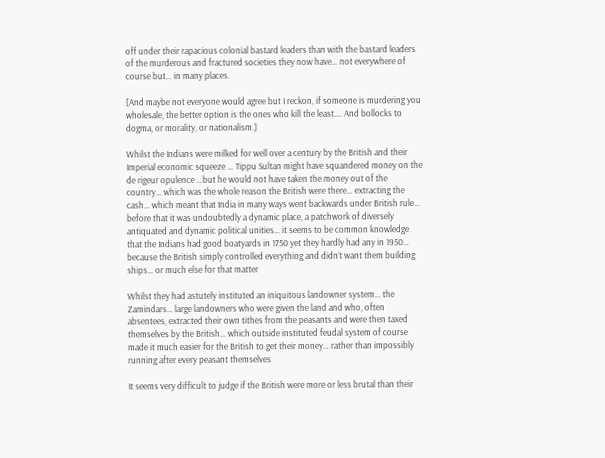off under their rapacious colonial bastard leaders than with the bastard leaders of the murderous and fractured societies they now have… not everywhere of course but… in many places.

[And maybe not everyone would agree but I reckon, if someone is murdering you wholesale, the better option is the ones who kill the least…. And bollocks to dogma, or morality, or nationalism.]

Whilst the Indians were milked for well over a century by the British and their Imperial economic squeeze … Tippu Sultan might have squandered money on the de rigeur opulence …but he would not have taken the money out of the country… which was the whole reason the British were there… extracting the cash… which meant that India in many ways went backwards under British rule… before that it was undoubtedly a dynamic place, a patchwork of diversely antiquated and dynamic political unities… it seems to be common knowledge that the Indians had good boatyards in 1750 yet they hardly had any in 1950… because the British simply controlled everything and didn’t want them building ships… or much else for that matter

Whilst they had astutely instituted an iniquitous landowner system… the Zamindars… large landowners who were given the land and who, often absentees, extracted their own tithes from the peasants and were then taxed themselves by the British… which outside instituted feudal system of course made it much easier for the British to get their money… rather than impossibly running after every peasant themselves

It seems very difficult to judge if the British were more or less brutal than their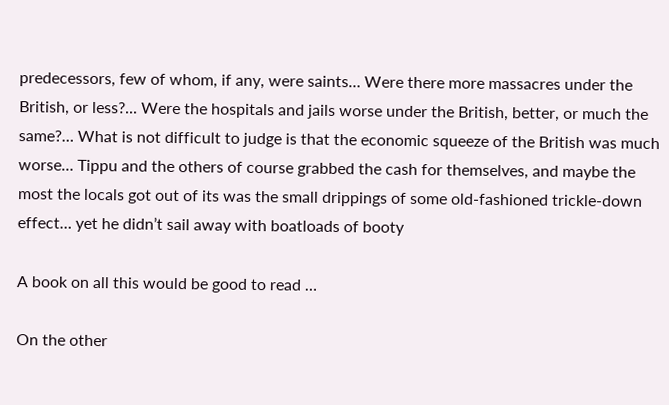predecessors, few of whom, if any, were saints… Were there more massacres under the British, or less?... Were the hospitals and jails worse under the British, better, or much the same?… What is not difficult to judge is that the economic squeeze of the British was much worse… Tippu and the others of course grabbed the cash for themselves, and maybe the most the locals got out of its was the small drippings of some old-fashioned trickle-down effect… yet he didn’t sail away with boatloads of booty

A book on all this would be good to read …

On the other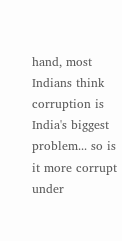hand, most Indians think corruption is India's biggest problem... so is it more corrupt under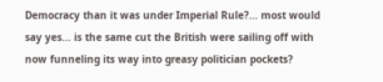Democracy than it was under Imperial Rule?... most would say yes... is the same cut the British were sailing off with now funneling its way into greasy politician pockets?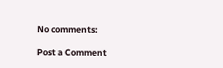No comments:

Post a Comment